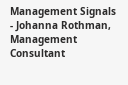Management Signals - Johanna Rothman, Management Consultant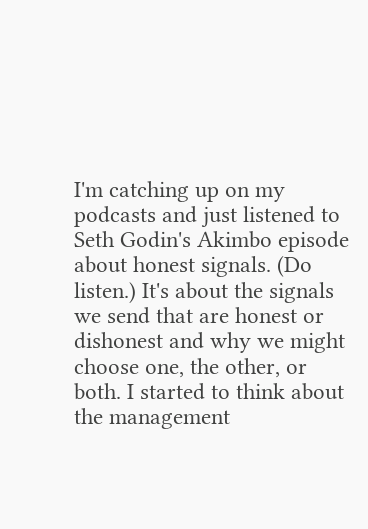I'm catching up on my podcasts and just listened to Seth Godin's Akimbo episode about honest signals. (Do listen.) It's about the signals we send that are honest or dishonest and why we might choose one, the other, or both. I started to think about the management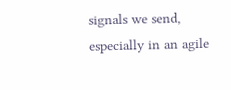signals we send, especially in an agile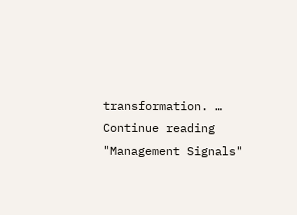transformation. … Continue reading "Management Signals"